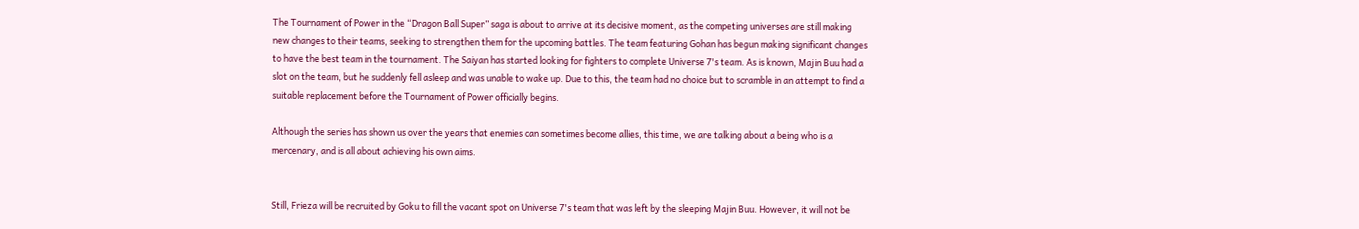The Tournament of Power in the “Dragon Ball Super” saga is about to arrive at its decisive moment, as the competing universes are still making new changes to their teams, seeking to strengthen them for the upcoming battles. The team featuring Gohan has begun making significant changes to have the best team in the tournament. The Saiyan has started looking for fighters to complete Universe 7's team. As is known, Majin Buu had a slot on the team, but he suddenly fell asleep and was unable to wake up. Due to this, the team had no choice but to scramble in an attempt to find a suitable replacement before the Tournament of Power officially begins.

Although the series has shown us over the years that enemies can sometimes become allies, this time, we are talking about a being who is a mercenary, and is all about achieving his own aims.


Still, Frieza will be recruited by Goku to fill the vacant spot on Universe 7's team that was left by the sleeping Majin Buu. However, it will not be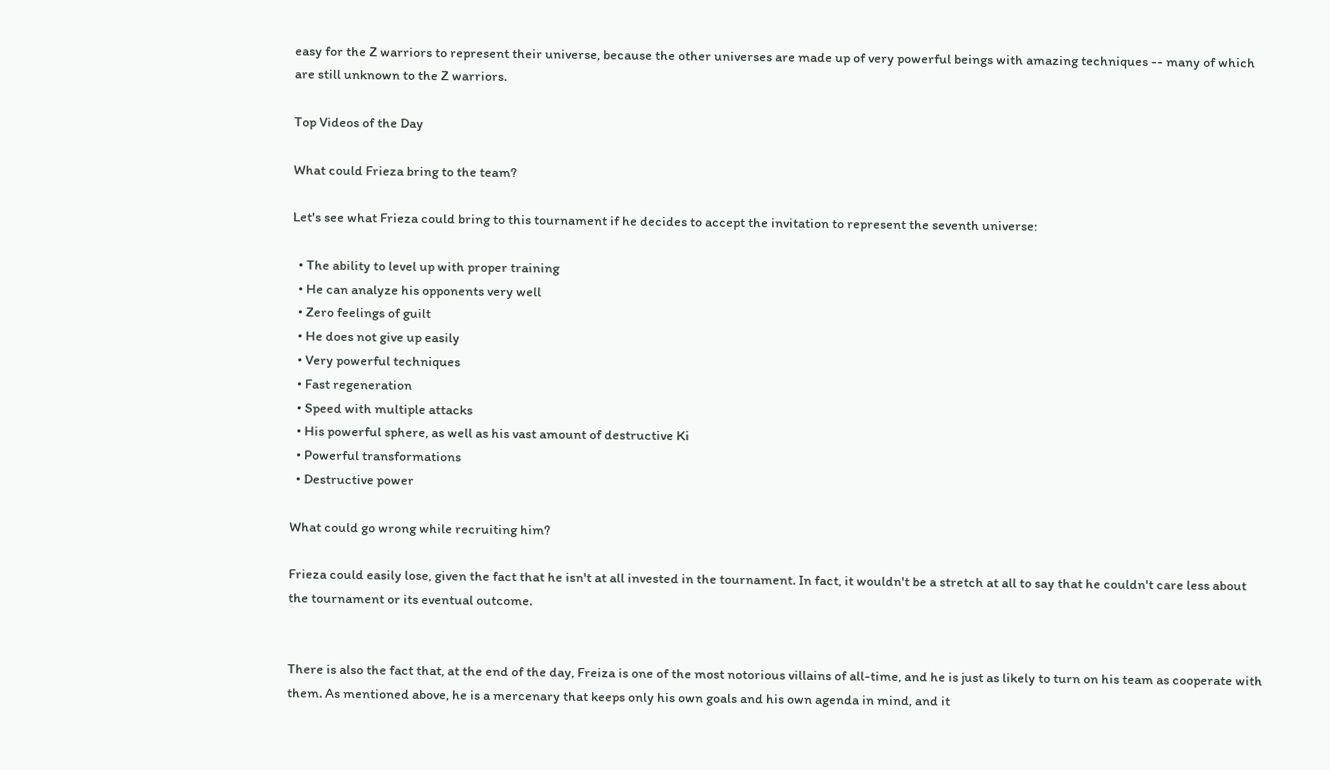easy for the Z warriors to represent their universe, because the other universes are made up of very powerful beings with amazing techniques -- many of which are still unknown to the Z warriors.

Top Videos of the Day

What could Frieza bring to the team?

Let's see what Frieza could bring to this tournament if he decides to accept the invitation to represent the seventh universe:

  • The ability to level up with proper training
  • He can analyze his opponents very well
  • Zero feelings of guilt
  • He does not give up easily
  • Very powerful techniques
  • Fast regeneration
  • Speed with multiple attacks
  • His powerful sphere, as well as his vast amount of destructive Ki
  • Powerful transformations
  • Destructive power

What could go wrong while recruiting him?

Frieza could easily lose, given the fact that he isn't at all invested in the tournament. In fact, it wouldn't be a stretch at all to say that he couldn't care less about the tournament or its eventual outcome.


There is also the fact that, at the end of the day, Freiza is one of the most notorious villains of all-time, and he is just as likely to turn on his team as cooperate with them. As mentioned above, he is a mercenary that keeps only his own goals and his own agenda in mind, and it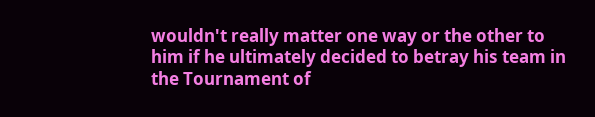wouldn't really matter one way or the other to him if he ultimately decided to betray his team in the Tournament of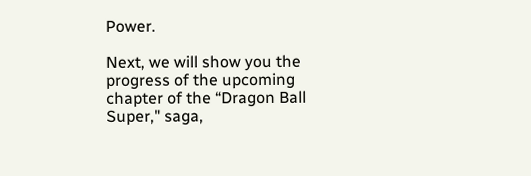Power.

Next, we will show you the progress of the upcoming chapter of the “Dragon Ball Super," saga,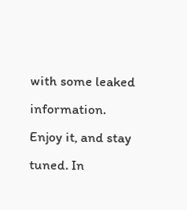with some leaked information. Enjoy it, and stay tuned. In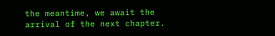the meantime, we await the arrival of the next chapter.